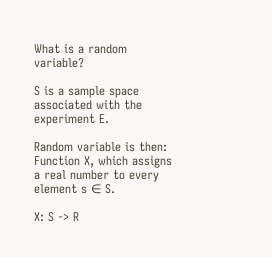What is a random variable?

S is a sample space associated with the experiment E.

Random variable is then: Function X, which assigns a real number to every element s ∈ S.

X: S -> R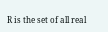R is the set of all real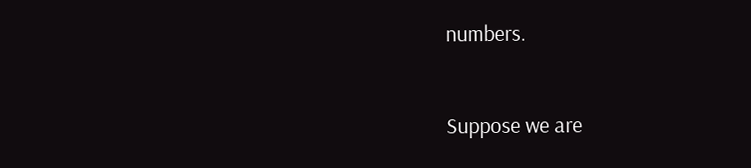numbers.


Suppose we are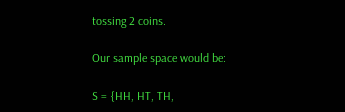tossing 2 coins.

Our sample space would be:

S = {HH, HT, TH,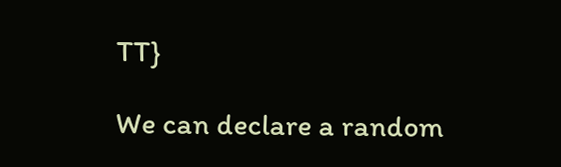TT}

We can declare a random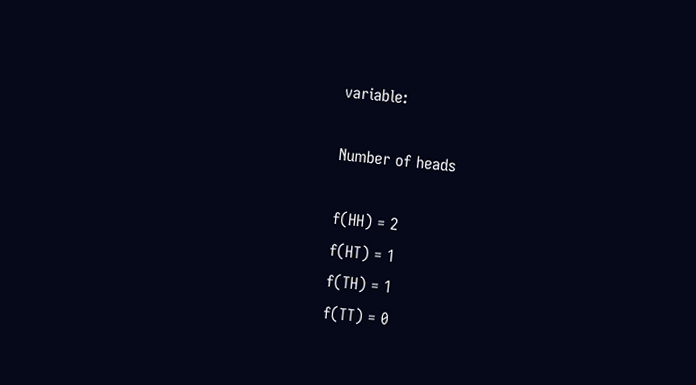variable:

Number of heads

f(HH) = 2
f(HT) = 1
f(TH) = 1
f(TT) = 0